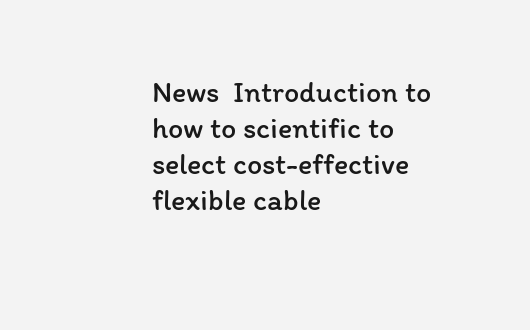News  Introduction to how to scientific to select cost-effective flexible cable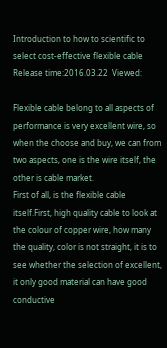Introduction to how to scientific to select cost-effective flexible cable
Release time:2016.03.22  Viewed:

Flexible cable belong to all aspects of performance is very excellent wire, so when the choose and buy, we can from two aspects, one is the wire itself, the other is cable market.
First of all, is the flexible cable itself.First, high quality cable to look at the colour of copper wire, how many the quality, color is not straight, it is to see whether the selection of excellent, it only good material can have good conductive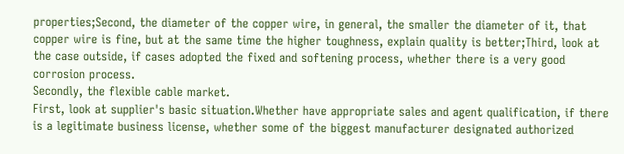properties;Second, the diameter of the copper wire, in general, the smaller the diameter of it, that copper wire is fine, but at the same time the higher toughness, explain quality is better;Third, look at the case outside, if cases adopted the fixed and softening process, whether there is a very good corrosion process.
Secondly, the flexible cable market.
First, look at supplier's basic situation.Whether have appropriate sales and agent qualification, if there is a legitimate business license, whether some of the biggest manufacturer designated authorized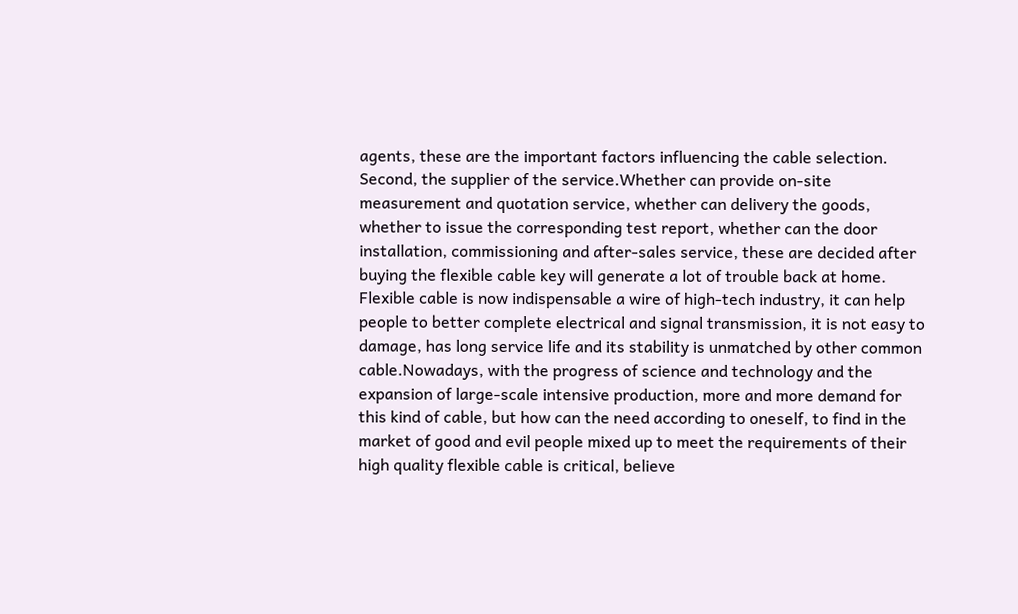agents, these are the important factors influencing the cable selection.
Second, the supplier of the service.Whether can provide on-site measurement and quotation service, whether can delivery the goods, whether to issue the corresponding test report, whether can the door installation, commissioning and after-sales service, these are decided after buying the flexible cable key will generate a lot of trouble back at home.
Flexible cable is now indispensable a wire of high-tech industry, it can help people to better complete electrical and signal transmission, it is not easy to damage, has long service life and its stability is unmatched by other common cable.Nowadays, with the progress of science and technology and the expansion of large-scale intensive production, more and more demand for this kind of cable, but how can the need according to oneself, to find in the market of good and evil people mixed up to meet the requirements of their high quality flexible cable is critical, believe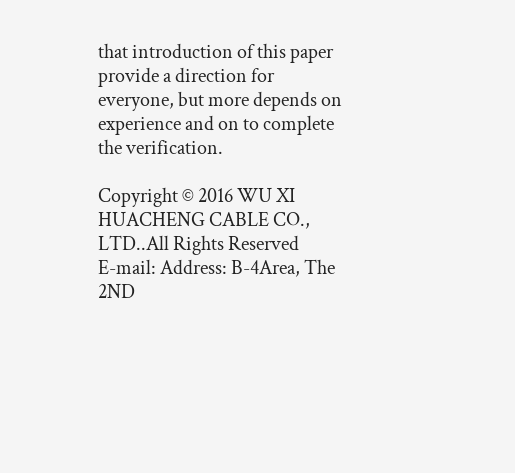that introduction of this paper provide a direction for everyone, but more depends on experience and on to complete the verification.

Copyright © 2016 WU XI HUACHENG CABLE CO., LTD..All Rights Reserved
E-mail: Address: B-4Area, The 2ND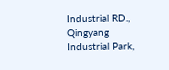Industrial RD., Qingyang Industrial Park,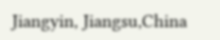Jiangyin, Jiangsu,China